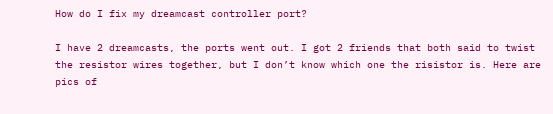How do I fix my dreamcast controller port?

I have 2 dreamcasts, the ports went out. I got 2 friends that both said to twist the resistor wires together, but I don’t know which one the risistor is. Here are pics of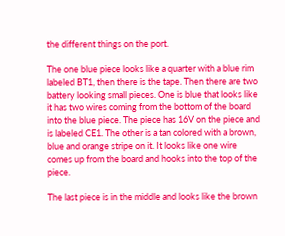the different things on the port.

The one blue piece looks like a quarter with a blue rim labeled BT1, then there is the tape. Then there are two battery looking small pieces. One is blue that looks like it has two wires coming from the bottom of the board into the blue piece. The piece has 16V on the piece and is labeled CE1. The other is a tan colored with a brown, blue and orange stripe on it. It looks like one wire comes up from the board and hooks into the top of the piece.

The last piece is in the middle and looks like the brown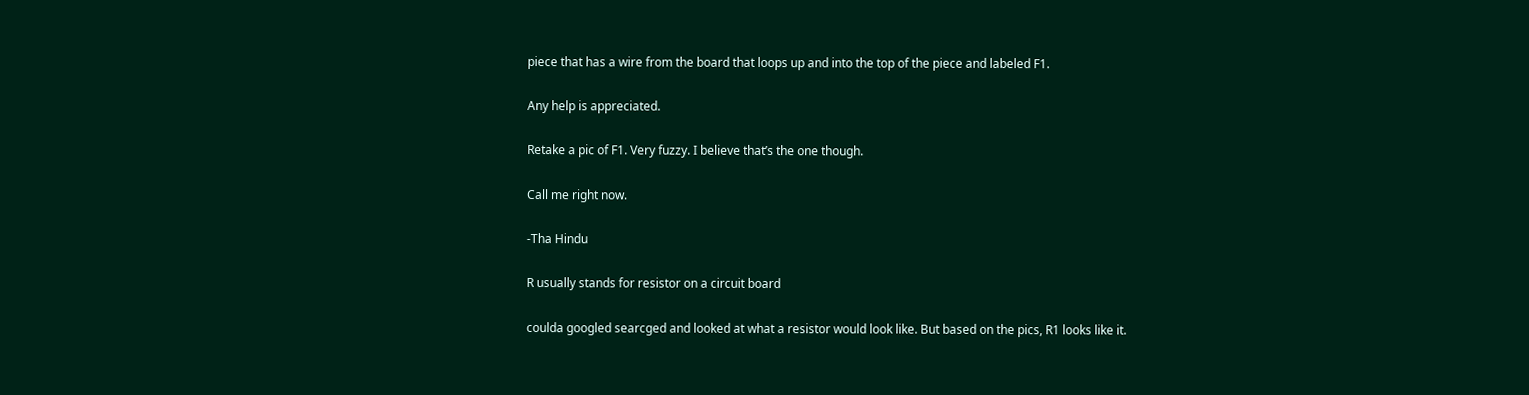piece that has a wire from the board that loops up and into the top of the piece and labeled F1.

Any help is appreciated.

Retake a pic of F1. Very fuzzy. I believe that’s the one though.

Call me right now.

-Tha Hindu

R usually stands for resistor on a circuit board

coulda googled searcged and looked at what a resistor would look like. But based on the pics, R1 looks like it.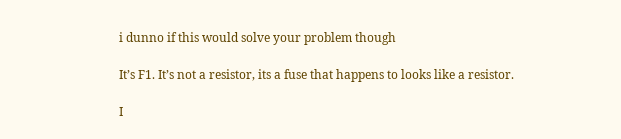i dunno if this would solve your problem though

It’s F1. It’s not a resistor, its a fuse that happens to looks like a resistor.

I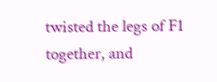twisted the legs of F1 together, and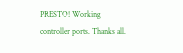PRESTO! Working controller ports. Thanks all.